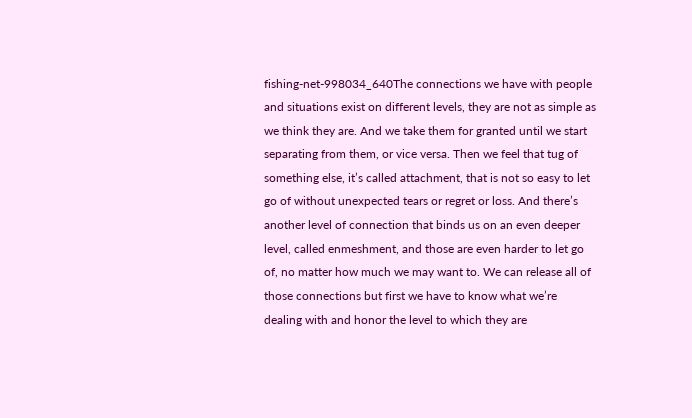fishing-net-998034_640The connections we have with people and situations exist on different levels, they are not as simple as we think they are. And we take them for granted until we start separating from them, or vice versa. Then we feel that tug of something else, it’s called attachment, that is not so easy to let go of without unexpected tears or regret or loss. And there’s another level of connection that binds us on an even deeper level, called enmeshment, and those are even harder to let go of, no matter how much we may want to. We can release all of those connections but first we have to know what we’re dealing with and honor the level to which they are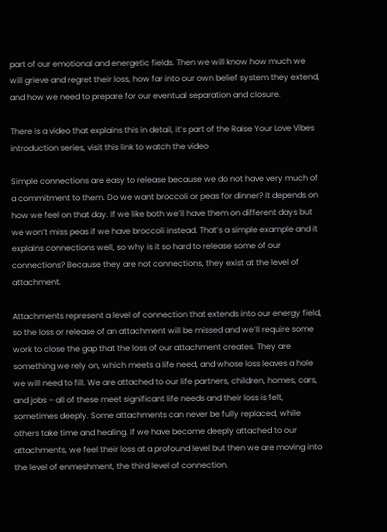part of our emotional and energetic fields. Then we will know how much we will grieve and regret their loss, how far into our own belief system they extend, and how we need to prepare for our eventual separation and closure.

There is a video that explains this in detail, it’s part of the Raise Your Love Vibes introduction series, visit this link to watch the video

Simple connections are easy to release because we do not have very much of a commitment to them. Do we want broccoli or peas for dinner? It depends on how we feel on that day. If we like both we’ll have them on different days but we won’t miss peas if we have broccoli instead. That’s a simple example and it explains connections well, so why is it so hard to release some of our connections? Because they are not connections, they exist at the level of attachment.

Attachments represent a level of connection that extends into our energy field, so the loss or release of an attachment will be missed and we’ll require some work to close the gap that the loss of our attachment creates. They are something we rely on, which meets a life need, and whose loss leaves a hole we will need to fill. We are attached to our life partners, children, homes, cars, and jobs – all of these meet significant life needs and their loss is felt, sometimes deeply. Some attachments can never be fully replaced, while others take time and healing. If we have become deeply attached to our attachments, we feel their loss at a profound level but then we are moving into the level of enmeshment, the third level of connection.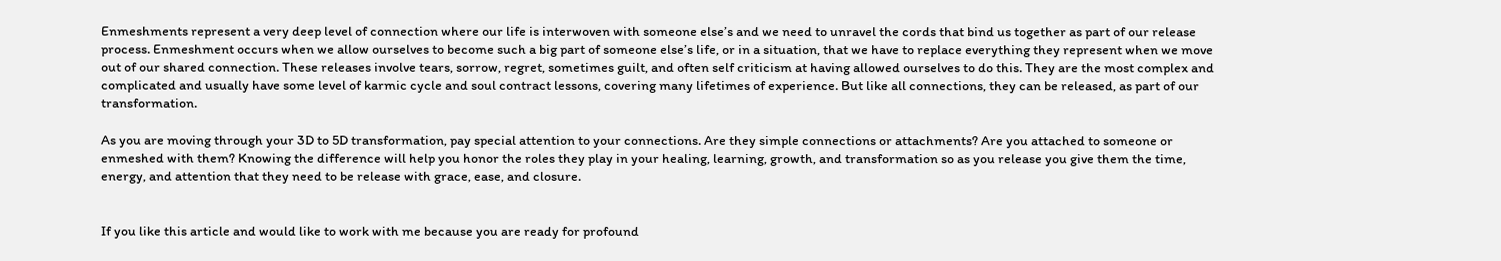Enmeshments represent a very deep level of connection where our life is interwoven with someone else’s and we need to unravel the cords that bind us together as part of our release process. Enmeshment occurs when we allow ourselves to become such a big part of someone else’s life, or in a situation, that we have to replace everything they represent when we move out of our shared connection. These releases involve tears, sorrow, regret, sometimes guilt, and often self criticism at having allowed ourselves to do this. They are the most complex and complicated and usually have some level of karmic cycle and soul contract lessons, covering many lifetimes of experience. But like all connections, they can be released, as part of our transformation.

As you are moving through your 3D to 5D transformation, pay special attention to your connections. Are they simple connections or attachments? Are you attached to someone or enmeshed with them? Knowing the difference will help you honor the roles they play in your healing, learning, growth, and transformation so as you release you give them the time, energy, and attention that they need to be release with grace, ease, and closure.


If you like this article and would like to work with me because you are ready for profound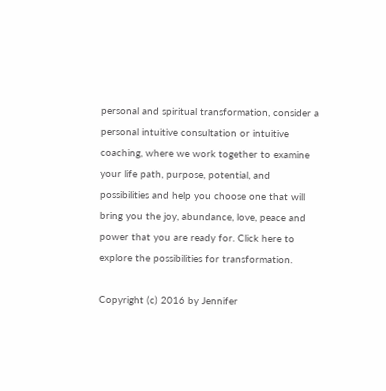personal and spiritual transformation, consider a personal intuitive consultation or intuitive coaching, where we work together to examine your life path, purpose, potential, and possibilities and help you choose one that will bring you the joy, abundance, love, peace and power that you are ready for. Click here to explore the possibilities for transformation.

Copyright (c) 2016 by Jennifer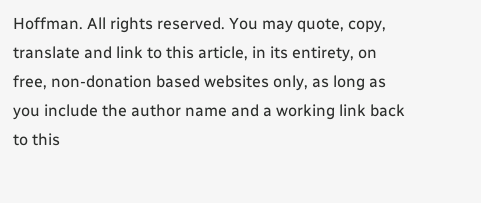Hoffman. All rights reserved. You may quote, copy, translate and link to this article, in its entirety, on free, non-donation based websites only, as long as you include the author name and a working link back to this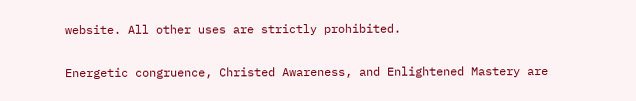website. All other uses are strictly prohibited.

Energetic congruence, Christed Awareness, and Enlightened Mastery are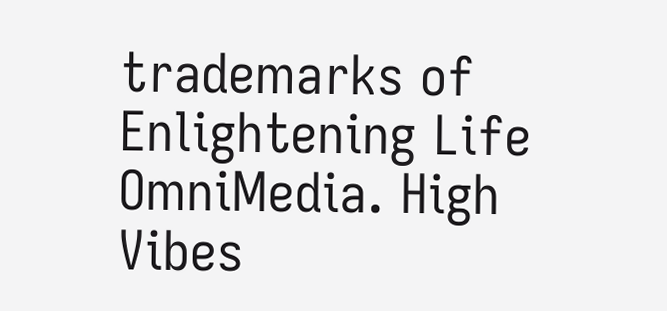trademarks of Enlightening Life OmniMedia. High Vibes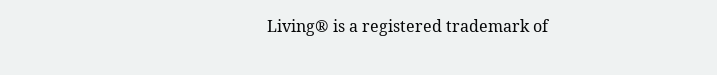Living® is a registered trademark of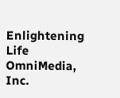Enlightening Life OmniMedia, Inc.